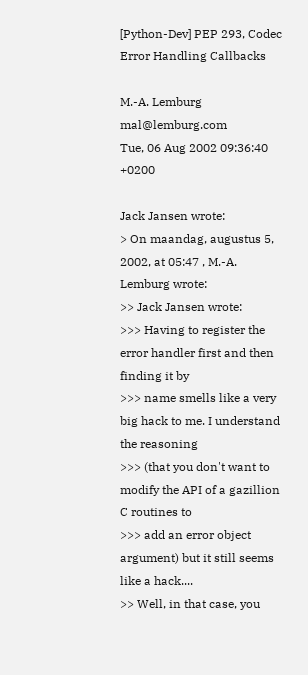[Python-Dev] PEP 293, Codec Error Handling Callbacks

M.-A. Lemburg mal@lemburg.com
Tue, 06 Aug 2002 09:36:40 +0200

Jack Jansen wrote:
> On maandag, augustus 5, 2002, at 05:47 , M.-A. Lemburg wrote:
>> Jack Jansen wrote:
>>> Having to register the error handler first and then finding it by
>>> name smells like a very big hack to me. I understand the reasoning
>>> (that you don't want to modify the API of a gazillion C routines to
>>> add an error object argument) but it still seems like a hack....
>> Well, in that case, you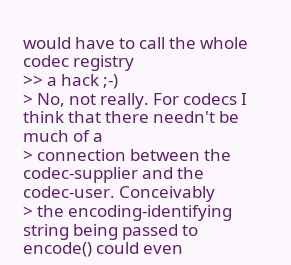would have to call the whole codec registry
>> a hack ;-)
> No, not really. For codecs I think that there needn't be much of a
> connection between the codec-supplier and the codec-user. Conceivably
> the encoding-identifying string being passed to encode() could even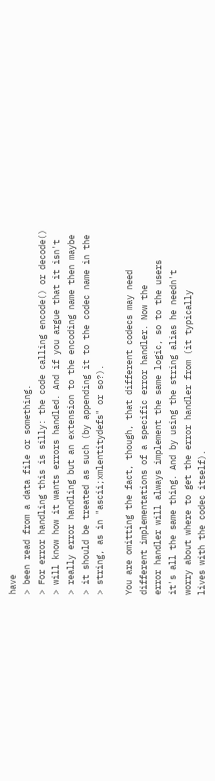have
> been read from a data file or something.
> For error handling this is silly: the code calling encode() or decode()
> will know how it wants errors handled. And if you argue that it isn't
> really error handling but an extension to the encoding name then maybe
> it should be treated as such (by appending it to the codec name in the
> string, as in "ascii;xmlentitydefs" or so?).

You are omitting the fact, though, that different codecs may need
different implementations of a specific error handler. Now the
error handler will always implement the same logic, so to the users
it's all the same thing. And by using the string alias he needn't
worry about where to get the error handler from (it typically
lives with the codec itself).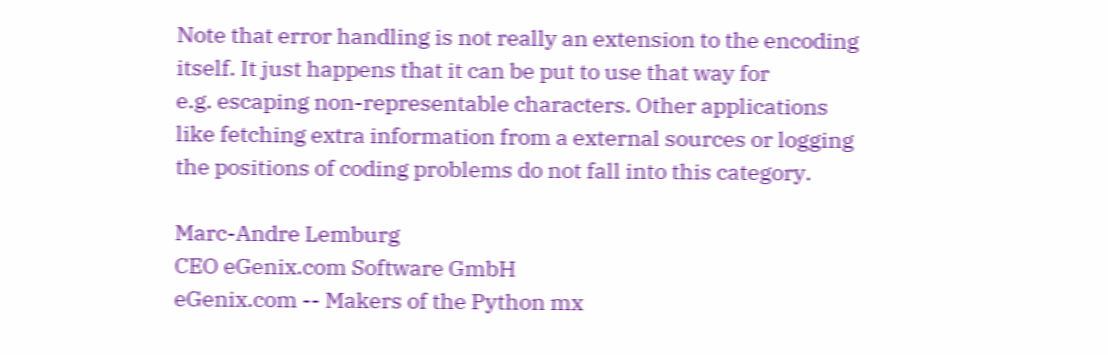Note that error handling is not really an extension to the encoding
itself. It just happens that it can be put to use that way for
e.g. escaping non-representable characters. Other applications
like fetching extra information from a external sources or logging
the positions of coding problems do not fall into this category.

Marc-Andre Lemburg
CEO eGenix.com Software GmbH
eGenix.com -- Makers of the Python mx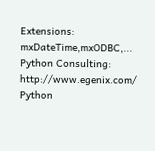Extensions: mxDateTime,mxODBC,...
Python Consulting:                               http://www.egenix.com/
Python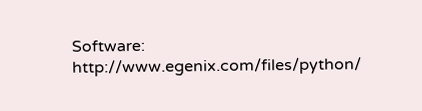Software:                    http://www.egenix.com/files/python/